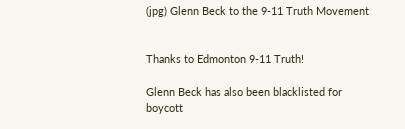(jpg) Glenn Beck to the 9-11 Truth Movement


Thanks to Edmonton 9-11 Truth!

Glenn Beck has also been blacklisted for boycott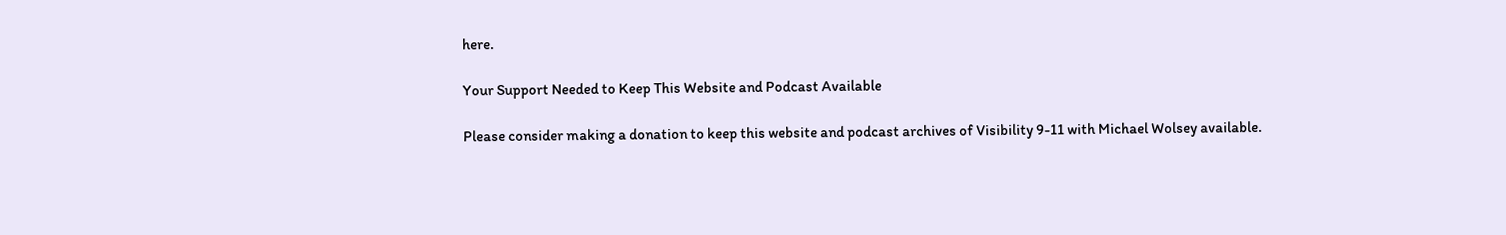here.

Your Support Needed to Keep This Website and Podcast Available

Please consider making a donation to keep this website and podcast archives of Visibility 9-11 with Michael Wolsey available.